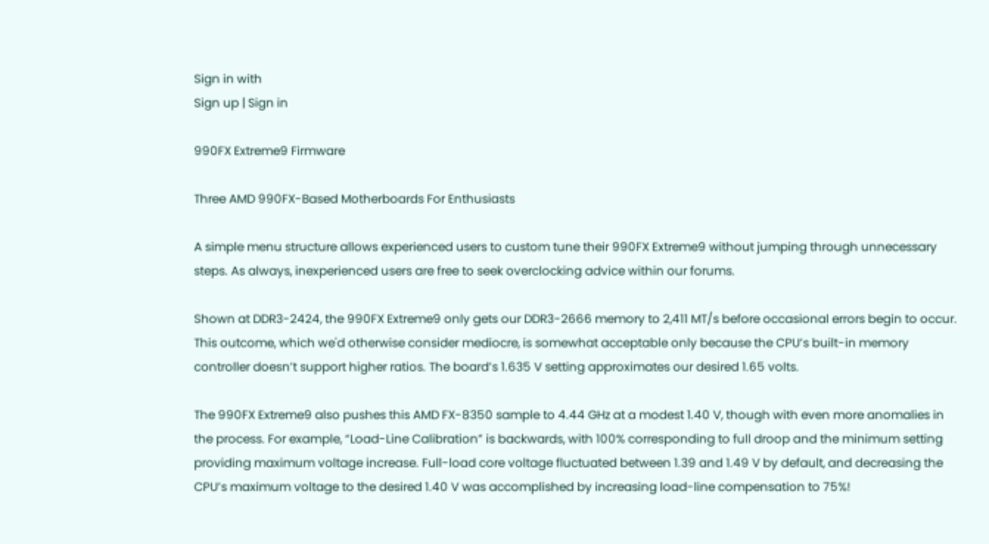Sign in with
Sign up | Sign in

990FX Extreme9 Firmware

Three AMD 990FX-Based Motherboards For Enthusiasts

A simple menu structure allows experienced users to custom tune their 990FX Extreme9 without jumping through unnecessary steps. As always, inexperienced users are free to seek overclocking advice within our forums.

Shown at DDR3-2424, the 990FX Extreme9 only gets our DDR3-2666 memory to 2,411 MT/s before occasional errors begin to occur. This outcome, which we'd otherwise consider mediocre, is somewhat acceptable only because the CPU’s built-in memory controller doesn’t support higher ratios. The board’s 1.635 V setting approximates our desired 1.65 volts.

The 990FX Extreme9 also pushes this AMD FX-8350 sample to 4.44 GHz at a modest 1.40 V, though with even more anomalies in the process. For example, “Load-Line Calibration” is backwards, with 100% corresponding to full droop and the minimum setting providing maximum voltage increase. Full-load core voltage fluctuated between 1.39 and 1.49 V by default, and decreasing the CPU’s maximum voltage to the desired 1.40 V was accomplished by increasing load-line compensation to 75%!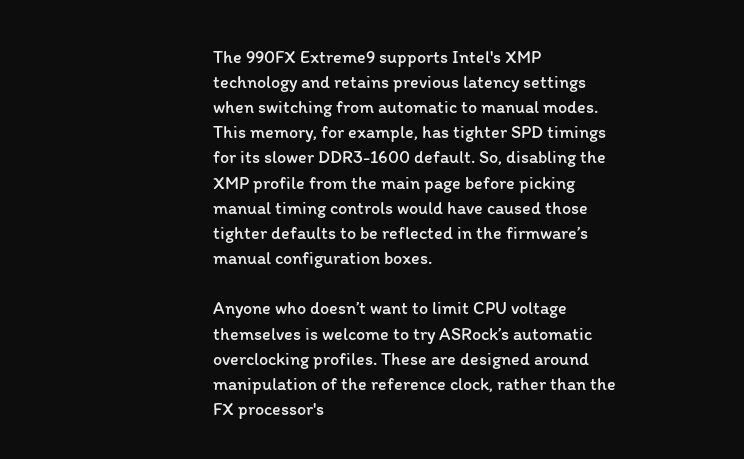The 990FX Extreme9 supports Intel's XMP technology and retains previous latency settings when switching from automatic to manual modes. This memory, for example, has tighter SPD timings for its slower DDR3-1600 default. So, disabling the XMP profile from the main page before picking manual timing controls would have caused those tighter defaults to be reflected in the firmware’s manual configuration boxes.

Anyone who doesn’t want to limit CPU voltage themselves is welcome to try ASRock’s automatic overclocking profiles. These are designed around manipulation of the reference clock, rather than the FX processor's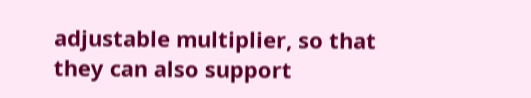adjustable multiplier, so that they can also support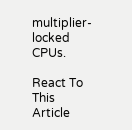multiplier-locked CPUs.

React To This Article